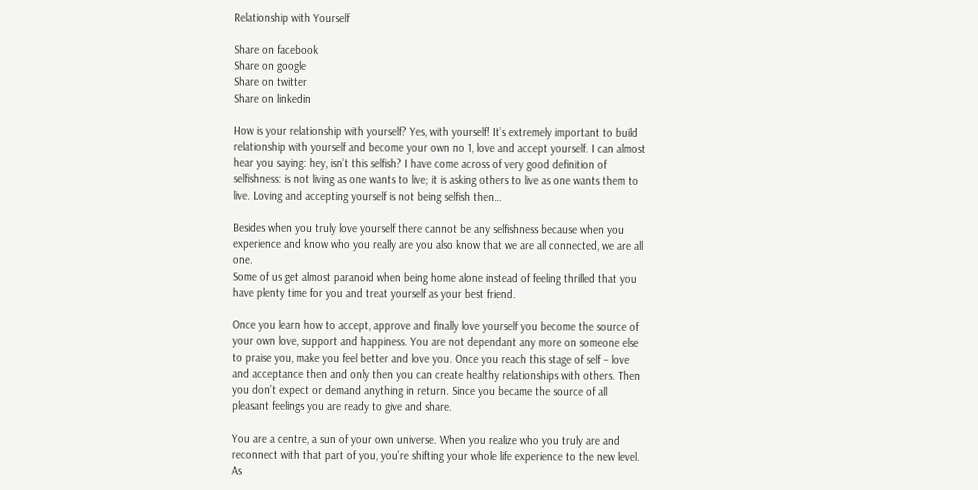Relationship with Yourself

Share on facebook
Share on google
Share on twitter
Share on linkedin

How is your relationship with yourself? Yes, with yourself! It’s extremely important to build relationship with yourself and become your own no 1, love and accept yourself. I can almost hear you saying: hey, isn’t this selfish? I have come across of very good definition of selfishness: is not living as one wants to live; it is asking others to live as one wants them to live. Loving and accepting yourself is not being selfish then…

Besides when you truly love yourself there cannot be any selfishness because when you experience and know who you really are you also know that we are all connected, we are all one.
Some of us get almost paranoid when being home alone instead of feeling thrilled that you have plenty time for you and treat yourself as your best friend.

Once you learn how to accept, approve and finally love yourself you become the source of your own love, support and happiness. You are not dependant any more on someone else to praise you, make you feel better and love you. Once you reach this stage of self – love and acceptance then and only then you can create healthy relationships with others. Then you don’t expect or demand anything in return. Since you became the source of all pleasant feelings you are ready to give and share.

You are a centre, a sun of your own universe. When you realize who you truly are and reconnect with that part of you, you’re shifting your whole life experience to the new level. As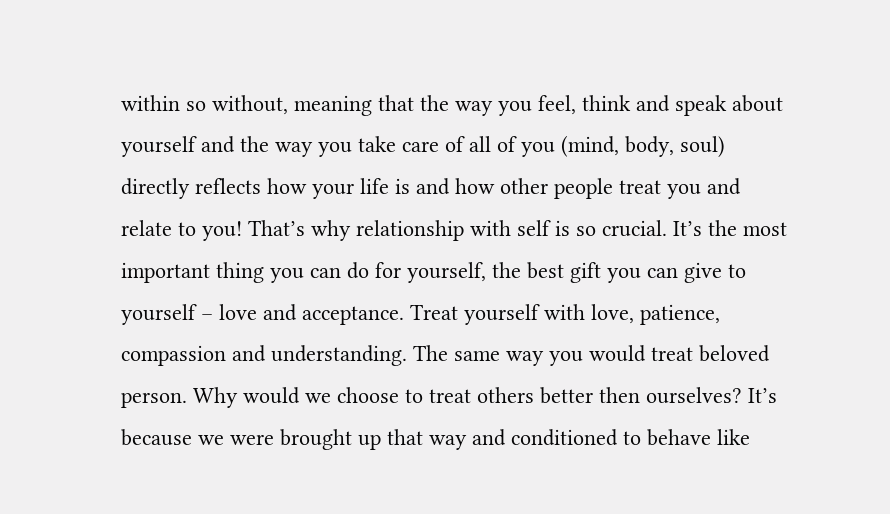within so without, meaning that the way you feel, think and speak about yourself and the way you take care of all of you (mind, body, soul) directly reflects how your life is and how other people treat you and relate to you! That’s why relationship with self is so crucial. It’s the most important thing you can do for yourself, the best gift you can give to yourself – love and acceptance. Treat yourself with love, patience, compassion and understanding. The same way you would treat beloved person. Why would we choose to treat others better then ourselves? It’s because we were brought up that way and conditioned to behave like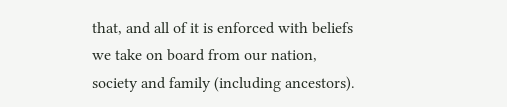that, and all of it is enforced with beliefs we take on board from our nation, society and family (including ancestors).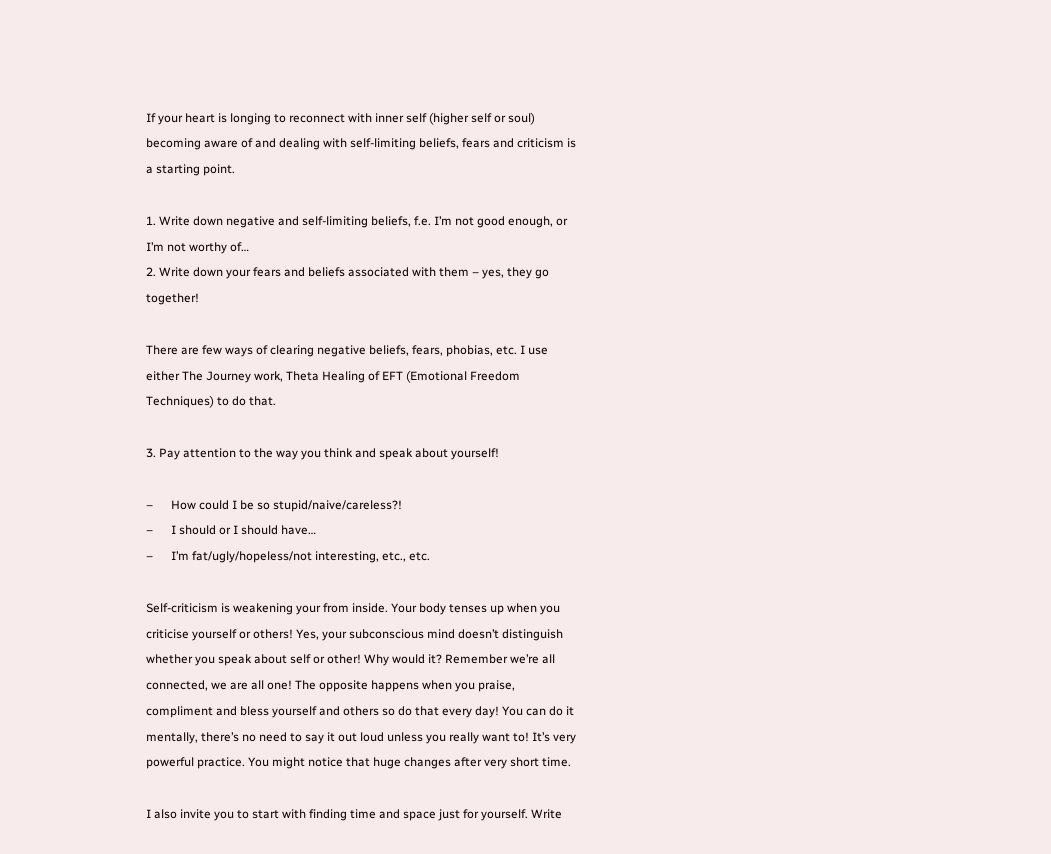If your heart is longing to reconnect with inner self (higher self or soul) becoming aware of and dealing with self-limiting beliefs, fears and criticism is a starting point.

1. Write down negative and self-limiting beliefs, f.e. I’m not good enough, or I’m not worthy of…
2. Write down your fears and beliefs associated with them – yes, they go together!

There are few ways of clearing negative beliefs, fears, phobias, etc. I use either The Journey work, Theta Healing of EFT (Emotional Freedom Techniques) to do that.

3. Pay attention to the way you think and speak about yourself!

–      How could I be so stupid/naive/careless?!
–      I should or I should have…
–      I’m fat/ugly/hopeless/not interesting, etc., etc.

Self-criticism is weakening your from inside. Your body tenses up when you criticise yourself or others! Yes, your subconscious mind doesn’t distinguish whether you speak about self or other! Why would it? Remember we’re all connected, we are all one! The opposite happens when you praise, compliment and bless yourself and others so do that every day! You can do it mentally, there’s no need to say it out loud unless you really want to! It’s very powerful practice. You might notice that huge changes after very short time.

I also invite you to start with finding time and space just for yourself. Write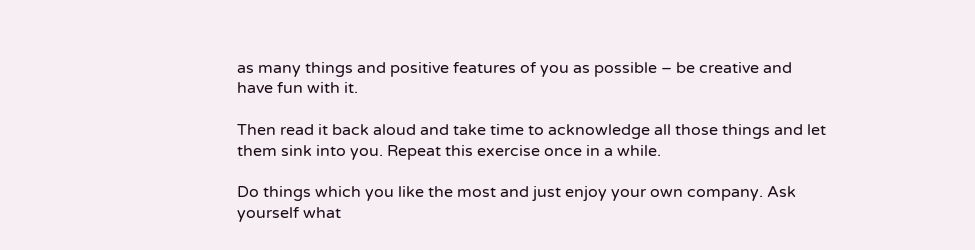as many things and positive features of you as possible – be creative and have fun with it.

Then read it back aloud and take time to acknowledge all those things and let them sink into you. Repeat this exercise once in a while.

Do things which you like the most and just enjoy your own company. Ask yourself what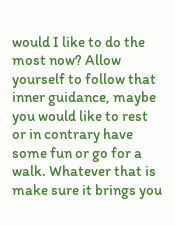would I like to do the most now? Allow yourself to follow that inner guidance, maybe you would like to rest or in contrary have some fun or go for a walk. Whatever that is make sure it brings you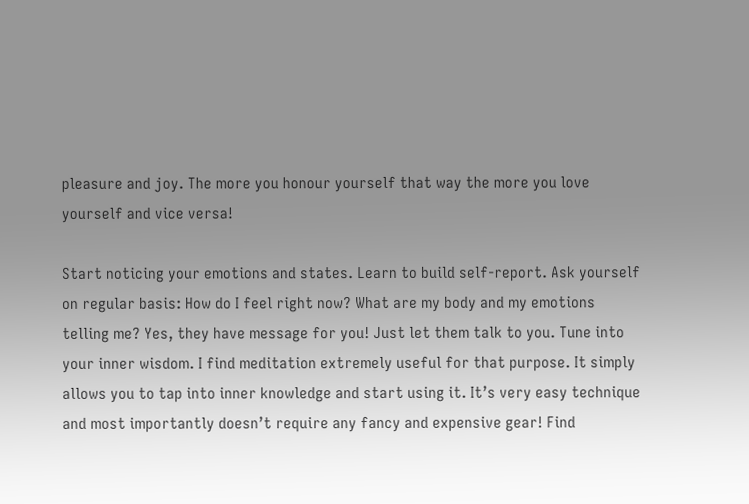pleasure and joy. The more you honour yourself that way the more you love yourself and vice versa!

Start noticing your emotions and states. Learn to build self-report. Ask yourself on regular basis: How do I feel right now? What are my body and my emotions telling me? Yes, they have message for you! Just let them talk to you. Tune into your inner wisdom. I find meditation extremely useful for that purpose. It simply allows you to tap into inner knowledge and start using it. It’s very easy technique and most importantly doesn’t require any fancy and expensive gear! Find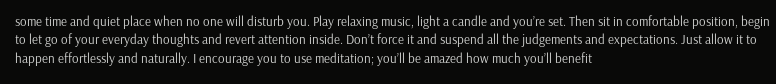some time and quiet place when no one will disturb you. Play relaxing music, light a candle and you’re set. Then sit in comfortable position, begin to let go of your everyday thoughts and revert attention inside. Don’t force it and suspend all the judgements and expectations. Just allow it to happen effortlessly and naturally. I encourage you to use meditation; you’ll be amazed how much you’ll benefit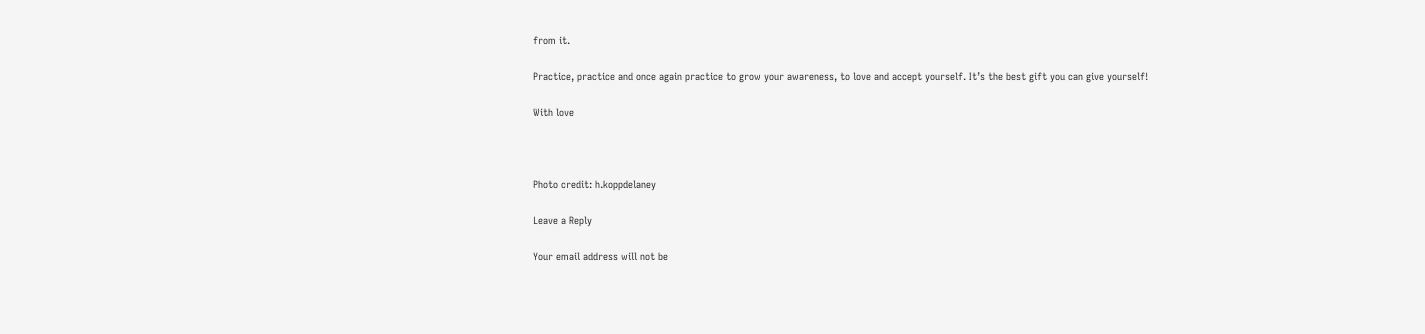from it.

Practice, practice and once again practice to grow your awareness, to love and accept yourself. It’s the best gift you can give yourself!

With love



Photo credit: h.koppdelaney

Leave a Reply

Your email address will not be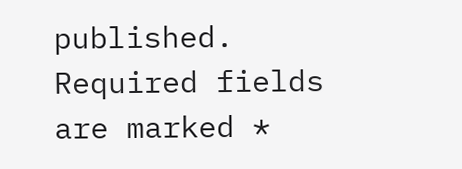published. Required fields are marked *